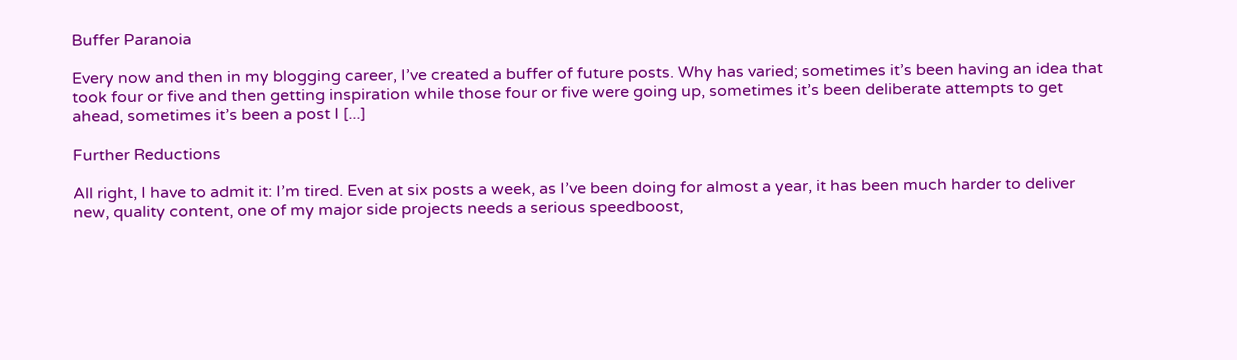Buffer Paranoia

Every now and then in my blogging career, I’ve created a buffer of future posts. Why has varied; sometimes it’s been having an idea that took four or five and then getting inspiration while those four or five were going up, sometimes it’s been deliberate attempts to get ahead, sometimes it’s been a post I [...]

Further Reductions

All right, I have to admit it: I’m tired. Even at six posts a week, as I’ve been doing for almost a year, it has been much harder to deliver new, quality content, one of my major side projects needs a serious speedboost,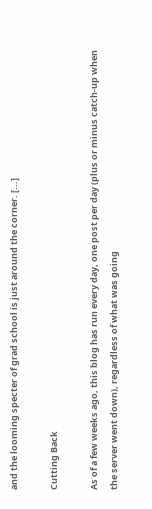and the looming specter of grad school is just around the corner. [...]

Cutting Back

As of a few weeks ago, this blog has run every day, one post per day (plus or minus catch-up when the server went down), regardless of what was going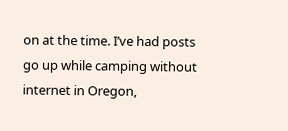on at the time. I’ve had posts go up while camping without internet in Oregon,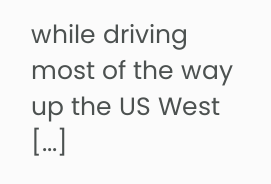while driving most of the way up the US West [...]